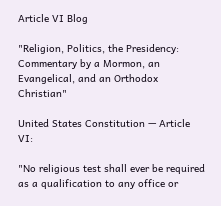Article VI Blog

"Religion, Politics, the Presidency: Commentary by a Mormon, an Evangelical, and an Orthodox Christian"

United States Constitution — Article VI:

"No religious test shall ever be required as a qualification to any office or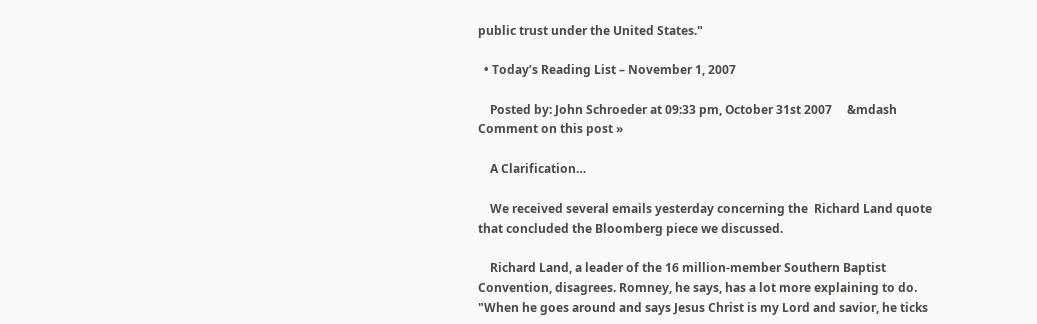public trust under the United States."

  • Today’s Reading List – November 1, 2007

    Posted by: John Schroeder at 09:33 pm, October 31st 2007     &mdash      Comment on this post »

    A Clarification…

    We received several emails yesterday concerning the  Richard Land quote that concluded the Bloomberg piece we discussed.

    Richard Land, a leader of the 16 million-member Southern Baptist Convention, disagrees. Romney, he says, has a lot more explaining to do. "When he goes around and says Jesus Christ is my Lord and savior, he ticks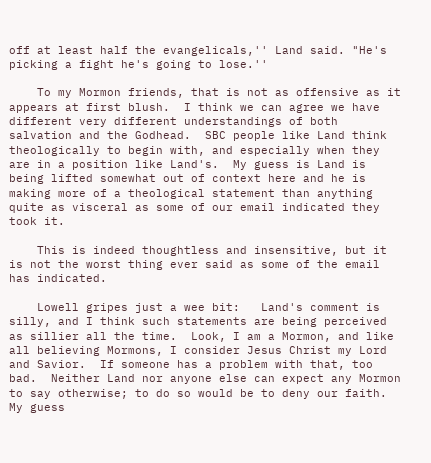off at least half the evangelicals,'' Land said. "He's picking a fight he's going to lose.''

    To my Mormon friends, that is not as offensive as it appears at first blush.  I think we can agree we have different very different understandings of both salvation and the Godhead.  SBC people like Land think theologically to begin with, and especially when they are in a position like Land's.  My guess is Land is being lifted somewhat out of context here and he is making more of a theological statement than anything quite as visceral as some of our email indicated they took it.

    This is indeed thoughtless and insensitive, but it is not the worst thing ever said as some of the email has indicated.

    Lowell gripes just a wee bit:   Land's comment is silly, and I think such statements are being perceived as sillier all the time.  Look, I am a Mormon, and like all believing Mormons, I consider Jesus Christ my Lord and Savior.  If someone has a problem with that, too bad.  Neither Land nor anyone else can expect any Mormon to say otherwise; to do so would be to deny our faith.  My guess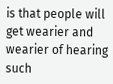is that people will get wearier and wearier of hearing such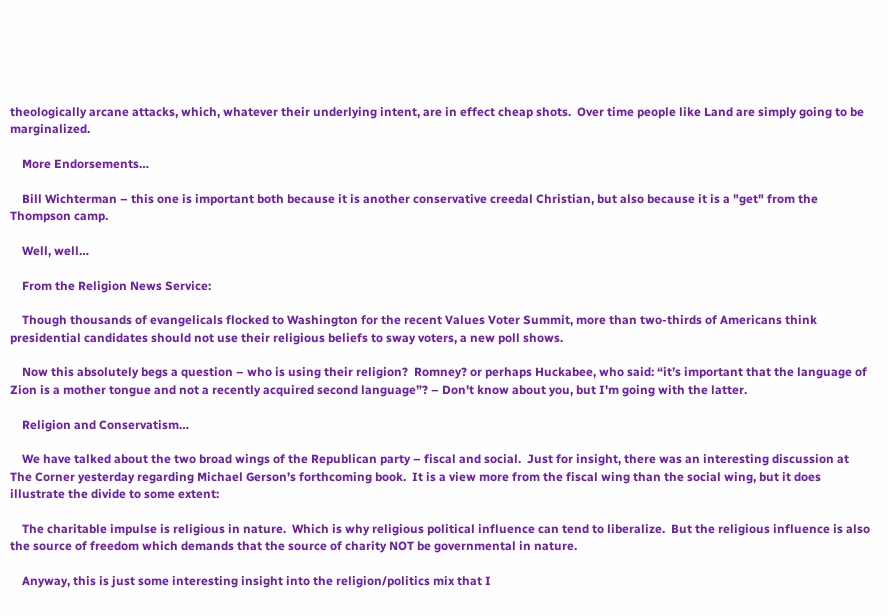theologically arcane attacks, which, whatever their underlying intent, are in effect cheap shots.  Over time people like Land are simply going to be marginalized.

    More Endorsements…

    Bill Wichterman – this one is important both because it is another conservative creedal Christian, but also because it is a "get" from the Thompson camp.

    Well, well…

    From the Religion News Service:

    Though thousands of evangelicals flocked to Washington for the recent Values Voter Summit, more than two-thirds of Americans think presidential candidates should not use their religious beliefs to sway voters, a new poll shows.

    Now this absolutely begs a question – who is using their religion?  Romney? or perhaps Huckabee, who said: “it’s important that the language of Zion is a mother tongue and not a recently acquired second language”? – Don't know about you, but I'm going with the latter.

    Religion and Conservatism…

    We have talked about the two broad wings of the Republican party – fiscal and social.  Just for insight, there was an interesting discussion at The Corner yesterday regarding Michael Gerson's forthcoming book.  It is a view more from the fiscal wing than the social wing, but it does illustrate the divide to some extent:

    The charitable impulse is religious in nature.  Which is why religious political influence can tend to liberalize.  But the religious influence is also the source of freedom which demands that the source of charity NOT be governmental in nature.

    Anyway, this is just some interesting insight into the religion/politics mix that I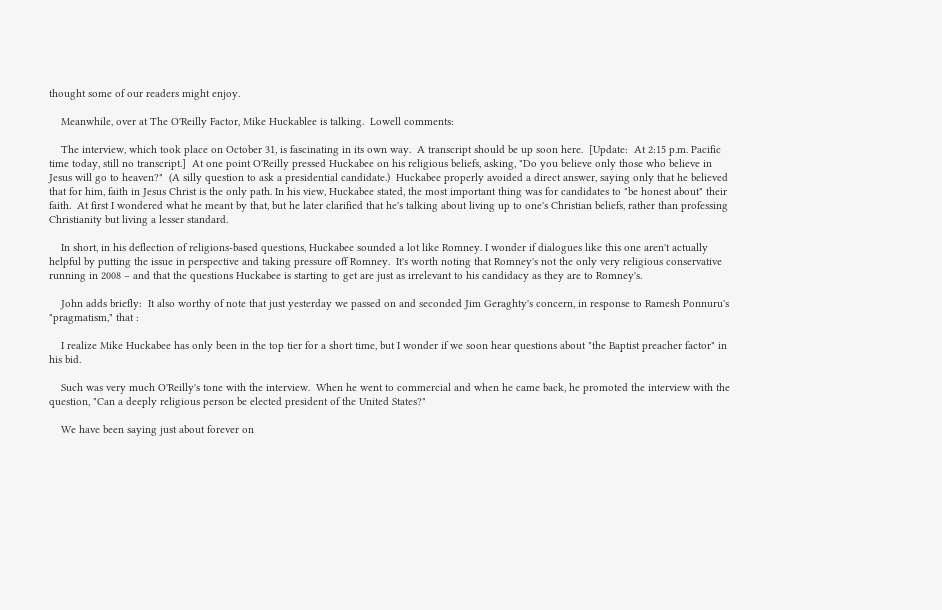thought some of our readers might enjoy.

    Meanwhile, over at The O'Reilly Factor, Mike Huckablee is talking.  Lowell comments:

    The interview, which took place on October 31, is fascinating in its own way.  A transcript should be up soon here.  [Update:  At 2:15 p.m. Pacific time today, still no transcript.]  At one point O'Reilly pressed Huckabee on his religious beliefs, asking, "Do you believe only those who believe in Jesus will go to heaven?"  (A silly question to ask a presidential candidate.)  Huckabee properly avoided a direct answer, saying only that he believed that for him, faith in Jesus Christ is the only path. In his view, Huckabee stated, the most important thing was for candidates to "be honest about" their faith.  At first I wondered what he meant by that, but he later clarified that he's talking about living up to one's Christian beliefs, rather than professing Christianity but living a lesser standard.

    In short, in his deflection of religions-based questions, Huckabee sounded a lot like Romney. I wonder if dialogues like this one aren't actually helpful by putting the issue in perspective and taking pressure off Romney.  It's worth noting that Romney's not the only very religious conservative running in 2008 – and that the questions Huckabee is starting to get are just as irrelevant to his candidacy as they are to Romney's.

    John adds briefly:  It also worthy of note that just yesterday we passed on and seconded Jim Geraghty's concern, in response to Ramesh Ponnuru's "pragmatism," that :

    I realize Mike Huckabee has only been in the top tier for a short time, but I wonder if we soon hear questions about "the Baptist preacher factor" in his bid.

    Such was very much O'Reilly's tone with the interview.  When he went to commercial and when he came back, he promoted the interview with the question, "Can a deeply religious person be elected president of the United States?"

    We have been saying just about forever on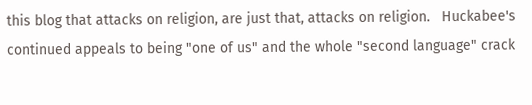this blog that attacks on religion, are just that, attacks on religion.   Huckabee's continued appeals to being "one of us" and the whole "second language" crack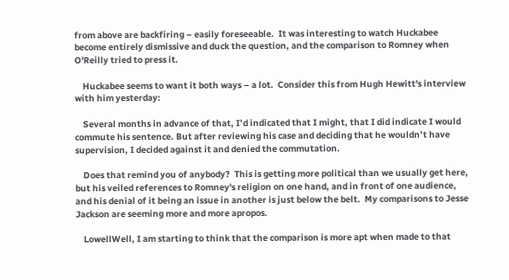from above are backfiring – easily foreseeable.  It was interesting to watch Huckabee become entirely dismissive and duck the question, and the comparison to Romney when O'Reilly tried to press it.

    Huckabee seems to want it both ways – a lot.  Consider this from Hugh Hewitt's interview with him yesterday:

    Several months in advance of that, I’d indicated that I might, that I did indicate I would commute his sentence. But after reviewing his case and deciding that he wouldn’t have supervision, I decided against it and denied the commutation.

    Does that remind you of anybody?  This is getting more political than we usually get here, but his veiled references to Romney's religion on one hand, and in front of one audience, and his denial of it being an issue in another is just below the belt.  My comparisons to Jesse Jackson are seeming more and more apropos.

    LowellWell, I am starting to think that the comparison is more apt when made to that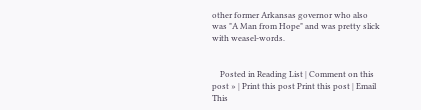other former Arkansas governor who also was "A Man from Hope" and was pretty slick with weasel-words.


    Posted in Reading List | Comment on this post » | Print this post Print this post | Email This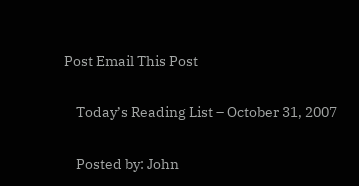Post Email This Post

    Today’s Reading List – October 31, 2007

    Posted by: John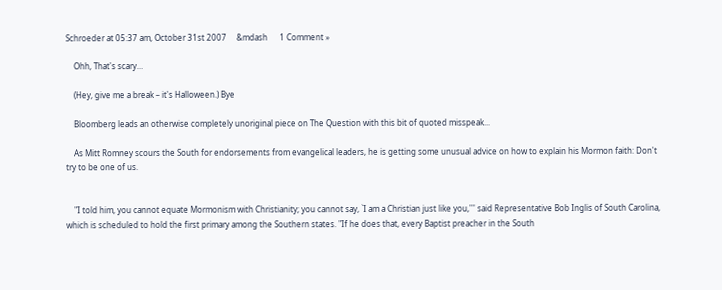Schroeder at 05:37 am, October 31st 2007     &mdash      1 Comment »

    Ohh, That's scary…

    (Hey, give me a break – it's Halloween.) Bye

    Bloomberg leads an otherwise completely unoriginal piece on The Question with this bit of quoted misspeak...

    As Mitt Romney scours the South for endorsements from evangelical leaders, he is getting some unusual advice on how to explain his Mormon faith: Don't try to be one of us.


    "I told him, you cannot equate Mormonism with Christianity; you cannot say, `I am a Christian just like you,''' said Representative Bob Inglis of South Carolina, which is scheduled to hold the first primary among the Southern states. "If he does that, every Baptist preacher in the South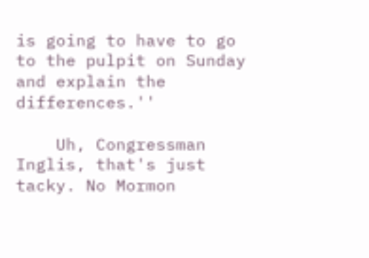is going to have to go to the pulpit on Sunday and explain the differences.''

    Uh, Congressman Inglis, that's just tacky. No Mormon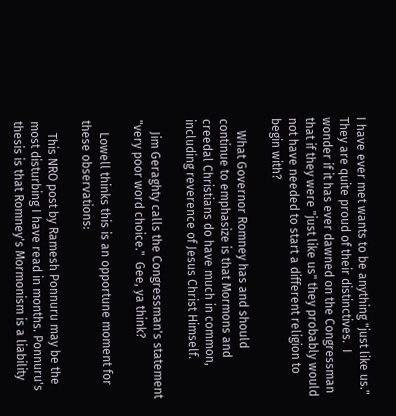I have ever met wants to be anything "just like us."  They are quite proud of their distinctives.  I wonder if it has ever dawned on the Congressman that if they were "just like us" they probably would not have needed to start a different religion to begin with?

    What Governor Romney has and should continue to emphasize is that Mormons and creedal Christians do have much in common, including reverence of Jesus Christ Himself.

    Jim Geraghty calls the Congressman's statement "very poor word choice."  Gee, ya think?

    Lowell thinks this is an opportune moment for these observations:

    This NRO post by Ramesh Ponnuru may be the most disturbing I have read in months. Ponnuru's thesis is that Romney's Mormonism is a liability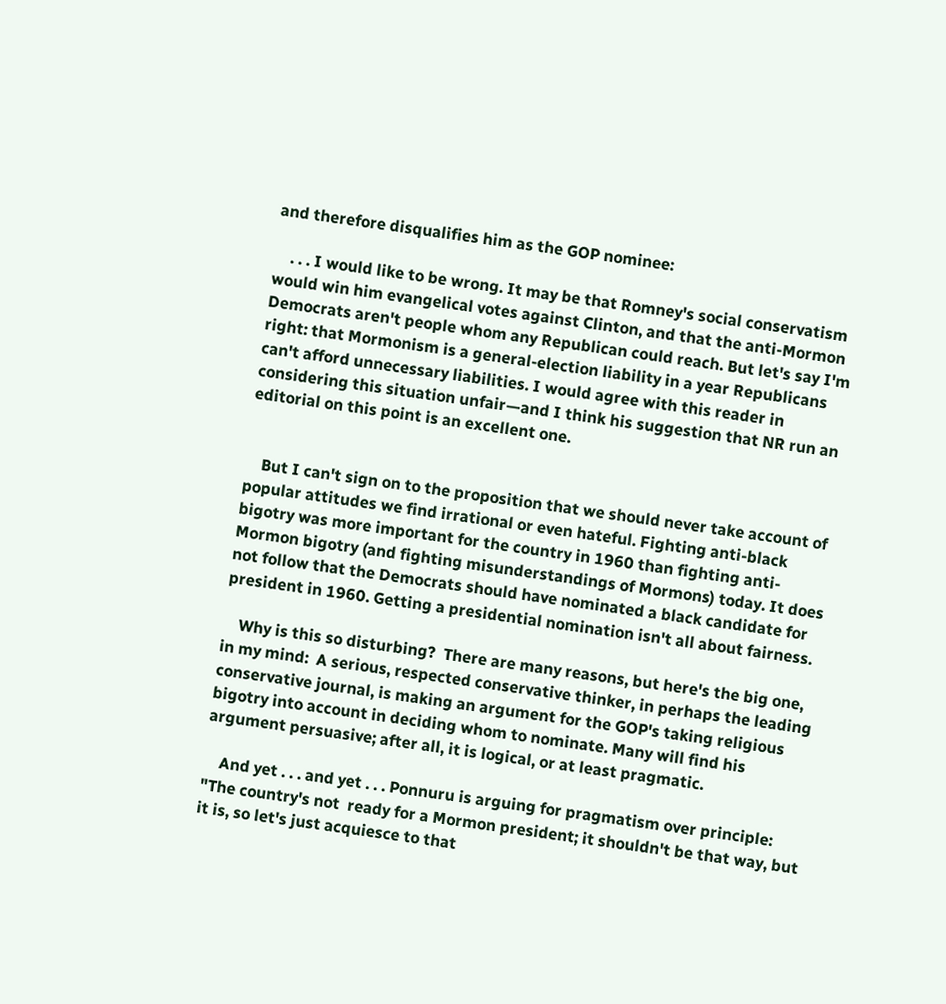and therefore disqualifies him as the GOP nominee:

    . . . I would like to be wrong. It may be that Romney's social conservatism would win him evangelical votes against Clinton, and that the anti-Mormon Democrats aren't people whom any Republican could reach. But let's say I'm right: that Mormonism is a general-election liability in a year Republicans can't afford unnecessary liabilities. I would agree with this reader in considering this situation unfair—and I think his suggestion that NR run an editorial on this point is an excellent one.


    But I can't sign on to the proposition that we should never take account of popular attitudes we find irrational or even hateful. Fighting anti-black bigotry was more important for the country in 1960 than fighting anti-Mormon bigotry (and fighting misunderstandings of Mormons) today. It does not follow that the Democrats should have nominated a black candidate for president in 1960. Getting a presidential nomination isn't all about fairness.

    Why is this so disturbing?  There are many reasons, but here's the big one, in my mind:  A serious, respected conservative thinker, in perhaps the leading conservative journal, is making an argument for the GOP's taking religious bigotry into account in deciding whom to nominate. Many will find his argument persuasive; after all, it is logical, or at least pragmatic.

    And yet . . . and yet . . . Ponnuru is arguing for pragmatism over principle:  "The country's not  ready for a Mormon president; it shouldn't be that way, but it is, so let's just acquiesce to that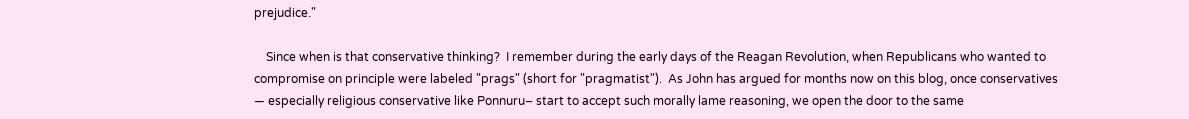prejudice."

    Since when is that conservative thinking?  I remember during the early days of the Reagan Revolution, when Republicans who wanted to compromise on principle were labeled "prags" (short for "pragmatist").  As John has argued for months now on this blog, once conservatives — especially religious conservative like Ponnuru– start to accept such morally lame reasoning, we open the door to the same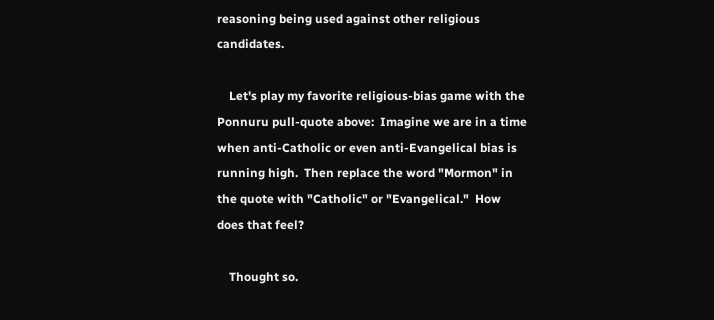reasoning being used against other religious candidates.

    Let's play my favorite religious-bias game with the Ponnuru pull-quote above:  Imagine we are in a time when anti-Catholic or even anti-Evangelical bias is running high.  Then replace the word "Mormon" in the quote with "Catholic" or "Evangelical."  How does that feel?

    Thought so.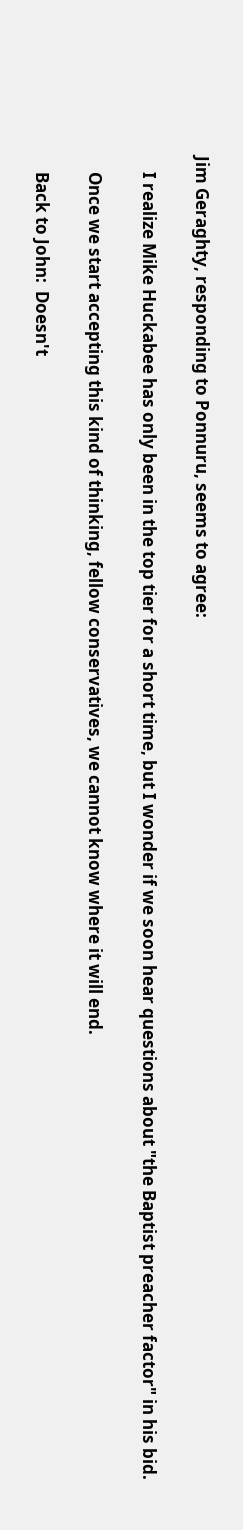Jim Geraghty, responding to Ponnuru, seems to agree:

    I realize Mike Huckabee has only been in the top tier for a short time, but I wonder if we soon hear questions about "the Baptist preacher factor" in his bid.

    Once we start accepting this kind of thinking, fellow conservatives, we cannot know where it will end.

    Back to John:  Doesn't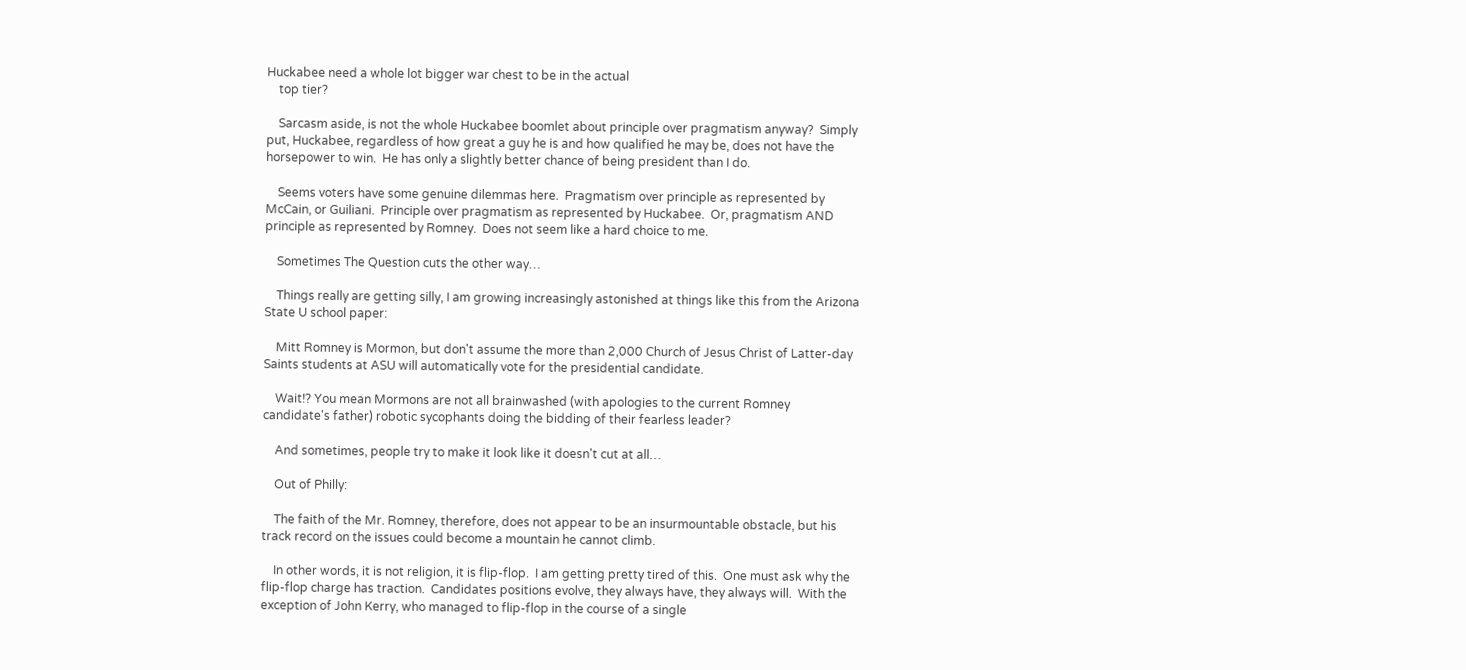Huckabee need a whole lot bigger war chest to be in the actual
    top tier?

    Sarcasm aside, is not the whole Huckabee boomlet about principle over pragmatism anyway?  Simply put, Huckabee, regardless of how great a guy he is and how qualified he may be, does not have the horsepower to win.  He has only a slightly better chance of being president than I do.

    Seems voters have some genuine dilemmas here.  Pragmatism over principle as represented by McCain, or Guiliani.  Principle over pragmatism as represented by Huckabee.  Or, pragmatism AND principle as represented by Romney.  Does not seem like a hard choice to me.

    Sometimes The Question cuts the other way…

    Things really are getting silly, I am growing increasingly astonished at things like this from the Arizona State U school paper:

    Mitt Romney is Mormon, but don't assume the more than 2,000 Church of Jesus Christ of Latter-day Saints students at ASU will automatically vote for the presidential candidate.

    Wait!? You mean Mormons are not all brainwashed (with apologies to the current Romney candidate's father) robotic sycophants doing the bidding of their fearless leader?

    And sometimes, people try to make it look like it doesn't cut at all…

    Out of Philly:

    The faith of the Mr. Romney, therefore, does not appear to be an insurmountable obstacle, but his track record on the issues could become a mountain he cannot climb.

    In other words, it is not religion, it is flip-flop.  I am getting pretty tired of this.  One must ask why the flip-flop charge has traction.  Candidates positions evolve, they always have, they always will.  With the exception of John Kerry, who managed to flip-flop in the course of a single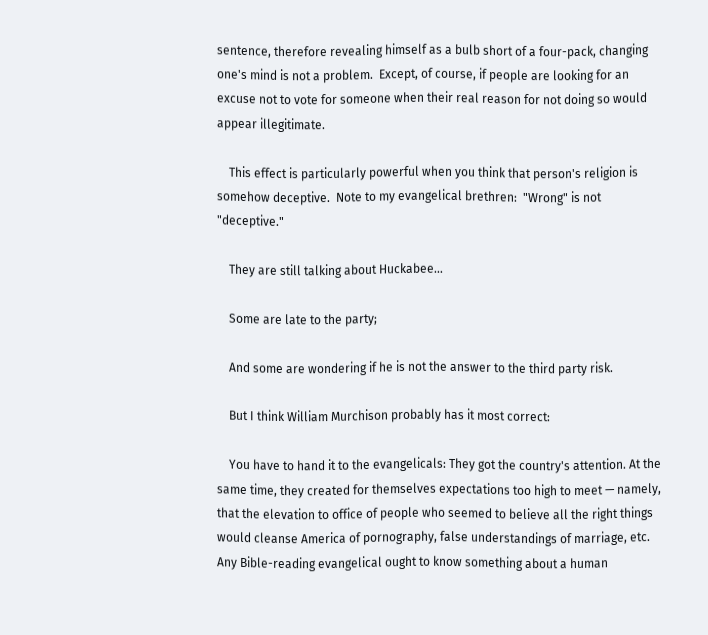sentence, therefore revealing himself as a bulb short of a four-pack, changing one's mind is not a problem.  Except, of course, if people are looking for an excuse not to vote for someone when their real reason for not doing so would appear illegitimate.

    This effect is particularly powerful when you think that person's religion is somehow deceptive.  Note to my evangelical brethren:  "Wrong" is not "deceptive."

    They are still talking about Huckabee…

    Some are late to the party;

    And some are wondering if he is not the answer to the third party risk.

    But I think William Murchison probably has it most correct:

    You have to hand it to the evangelicals: They got the country's attention. At the same time, they created for themselves expectations too high to meet — namely, that the elevation to office of people who seemed to believe all the right things would cleanse America of pornography, false understandings of marriage, etc. Any Bible-reading evangelical ought to know something about a human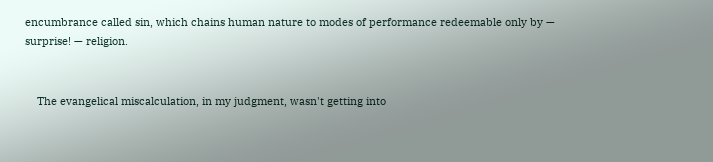encumbrance called sin, which chains human nature to modes of performance redeemable only by — surprise! — religion.


    The evangelical miscalculation, in my judgment, wasn't getting into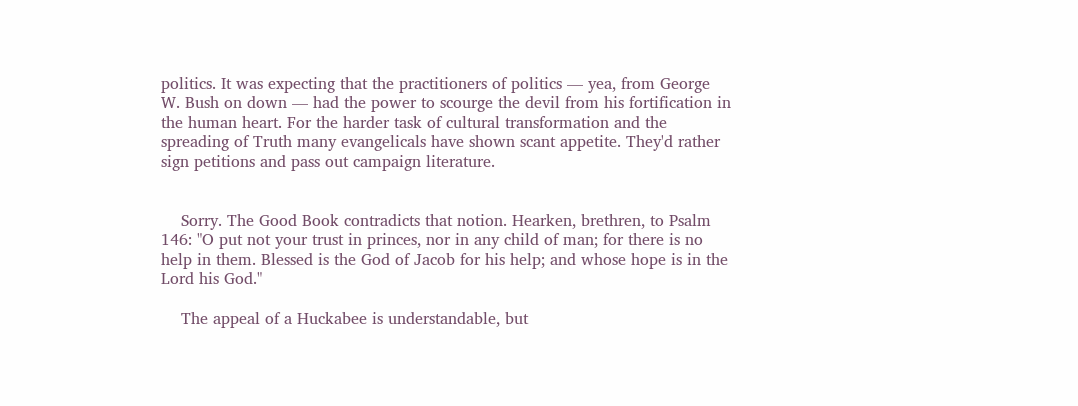politics. It was expecting that the practitioners of politics — yea, from George W. Bush on down — had the power to scourge the devil from his fortification in the human heart. For the harder task of cultural transformation and the spreading of Truth many evangelicals have shown scant appetite. They'd rather sign petitions and pass out campaign literature.


    Sorry. The Good Book contradicts that notion. Hearken, brethren, to Psalm 146: "O put not your trust in princes, nor in any child of man; for there is no help in them. Blessed is the God of Jacob for his help; and whose hope is in the Lord his God."

    The appeal of a Huckabee is understandable, but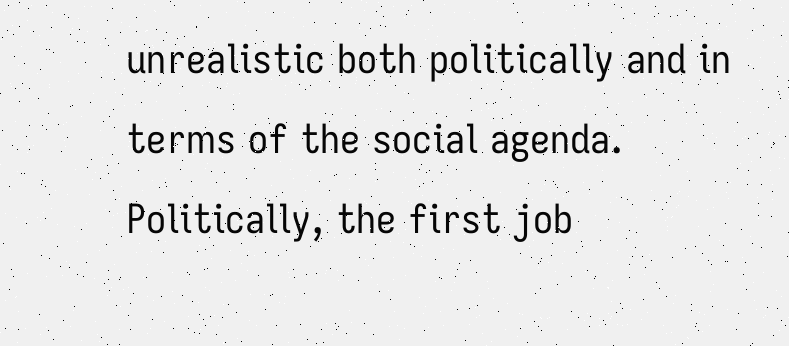unrealistic both politically and in terms of the social agenda.  Politically, the first job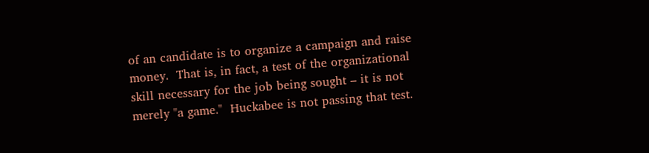of an candidate is to organize a campaign and raise money.  That is, in fact, a test of the organizational skill necessary for the job being sought – it is not merely "a game."  Huckabee is not passing that test.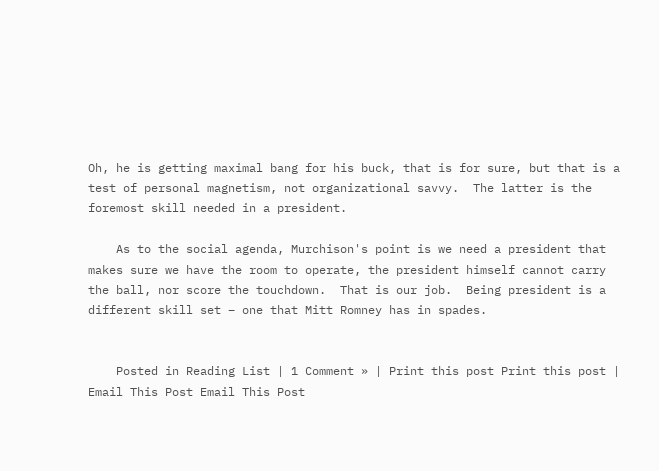Oh, he is getting maximal bang for his buck, that is for sure, but that is a test of personal magnetism, not organizational savvy.  The latter is the foremost skill needed in a president.

    As to the social agenda, Murchison's point is we need a president that makes sure we have the room to operate, the president himself cannot carry the ball, nor score the touchdown.  That is our job.  Being president is a different skill set – one that Mitt Romney has in spades.


    Posted in Reading List | 1 Comment » | Print this post Print this post | Email This Post Email This Post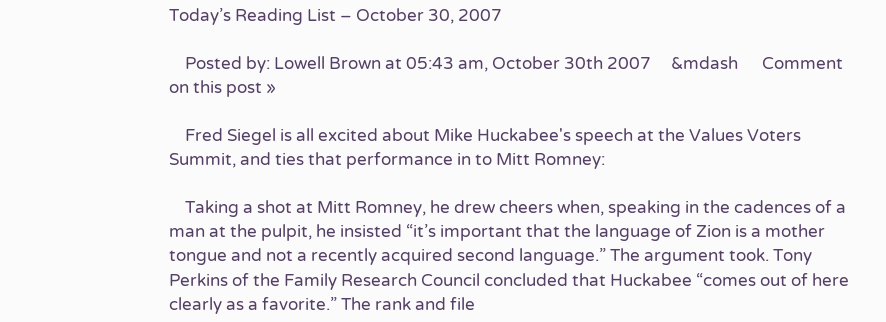Today’s Reading List – October 30, 2007

    Posted by: Lowell Brown at 05:43 am, October 30th 2007     &mdash      Comment on this post »

    Fred Siegel is all excited about Mike Huckabee's speech at the Values Voters Summit, and ties that performance in to Mitt Romney:

    Taking a shot at Mitt Romney, he drew cheers when, speaking in the cadences of a man at the pulpit, he insisted “it’s important that the language of Zion is a mother tongue and not a recently acquired second language.” The argument took. Tony Perkins of the Family Research Council concluded that Huckabee “comes out of here clearly as a favorite.” The rank and file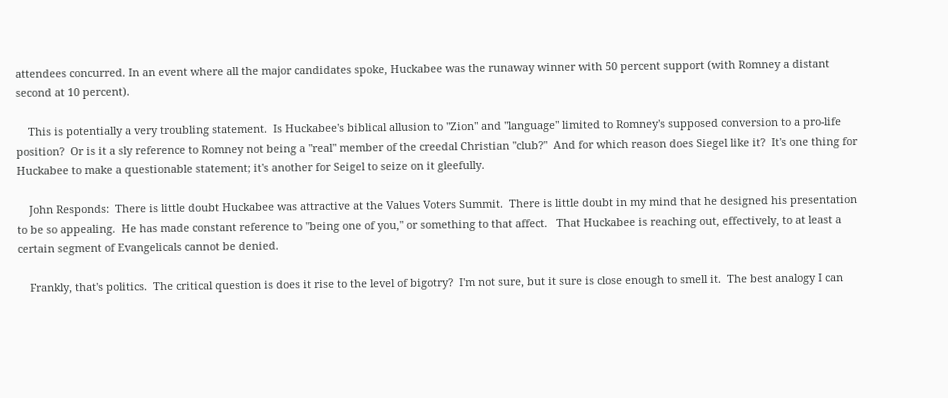attendees concurred. In an event where all the major candidates spoke, Huckabee was the runaway winner with 50 percent support (with Romney a distant second at 10 percent).

    This is potentially a very troubling statement.  Is Huckabee's biblical allusion to "Zion" and "language" limited to Romney's supposed conversion to a pro-life position?  Or is it a sly reference to Romney not being a "real" member of the creedal Christian "club?"  And for which reason does Siegel like it?  It's one thing for Huckabee to make a questionable statement; it's another for Seigel to seize on it gleefully.

    John Responds:  There is little doubt Huckabee was attractive at the Values Voters Summit.  There is little doubt in my mind that he designed his presentation to be so appealing.  He has made constant reference to "being one of you," or something to that affect.   That Huckabee is reaching out, effectively, to at least a certain segment of Evangelicals cannot be denied.

    Frankly, that's politics.  The critical question is does it rise to the level of bigotry?  I'm not sure, but it sure is close enough to smell it.  The best analogy I can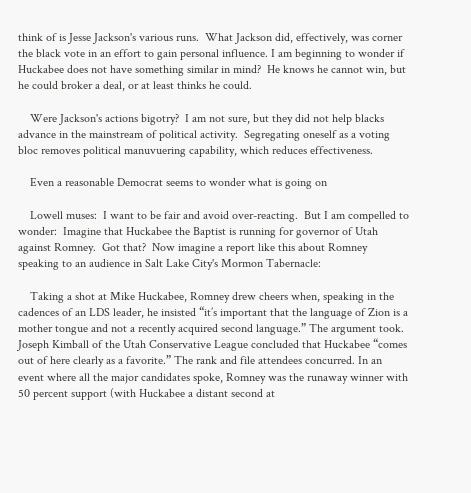think of is Jesse Jackson's various runs.  What Jackson did, effectively, was corner the black vote in an effort to gain personal influence. I am beginning to wonder if Huckabee does not have something similar in mind?  He knows he cannot win, but he could broker a deal, or at least thinks he could.

    Were Jackson's actions bigotry?  I am not sure, but they did not help blacks advance in the mainstream of political activity.  Segregating oneself as a voting bloc removes political manuvuering capability, which reduces effectiveness.

    Even a reasonable Democrat seems to wonder what is going on

    Lowell muses:  I want to be fair and avoid over-reacting.  But I am compelled to wonder:  Imagine that Huckabee the Baptist is running for governor of Utah against Romney.  Got that?  Now imagine a report like this about Romney speaking to an audience in Salt Lake City's Mormon Tabernacle:

    Taking a shot at Mike Huckabee, Romney drew cheers when, speaking in the cadences of an LDS leader, he insisted “it’s important that the language of Zion is a mother tongue and not a recently acquired second language.” The argument took. Joseph Kimball of the Utah Conservative League concluded that Huckabee “comes out of here clearly as a favorite.” The rank and file attendees concurred. In an event where all the major candidates spoke, Romney was the runaway winner with 50 percent support (with Huckabee a distant second at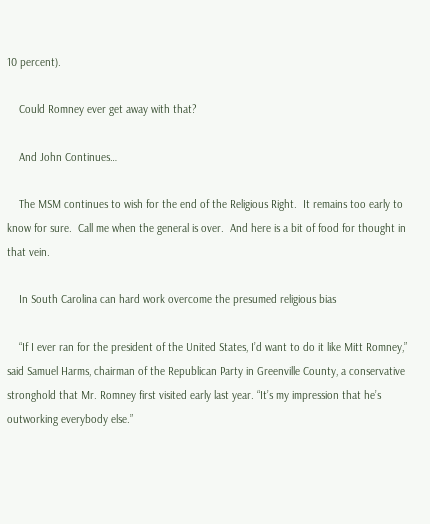10 percent).

    Could Romney ever get away with that?

    And John Continues…

    The MSM continues to wish for the end of the Religious Right.  It remains too early to know for sure.  Call me when the general is over.  And here is a bit of food for thought in that vein.

    In South Carolina can hard work overcome the presumed religious bias

    “If I ever ran for the president of the United States, I’d want to do it like Mitt Romney,” said Samuel Harms, chairman of the Republican Party in Greenville County, a conservative stronghold that Mr. Romney first visited early last year. “It’s my impression that he’s outworking everybody else.”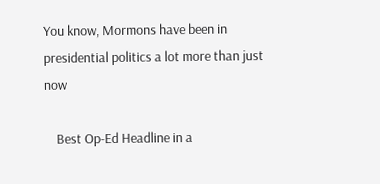You know, Mormons have been in presidential politics a lot more than just now

    Best Op-Ed Headline in a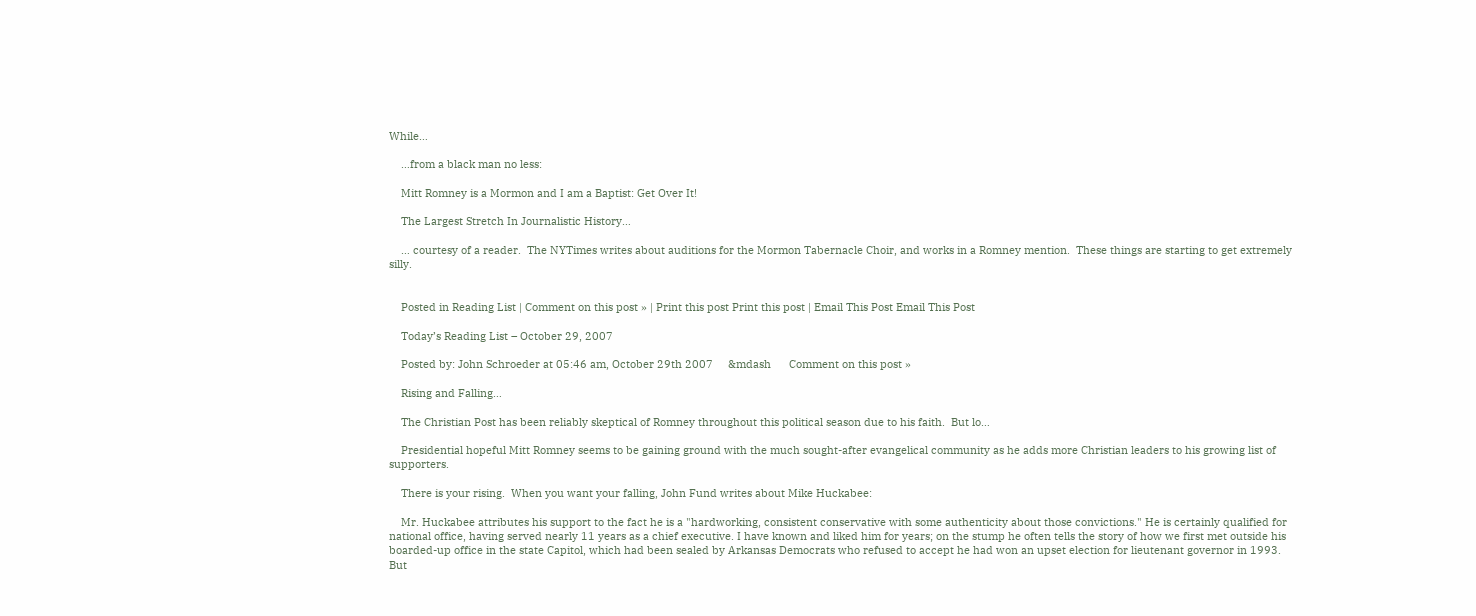While…

    …from a black man no less:

    Mitt Romney is a Mormon and I am a Baptist: Get Over It!

    The Largest Stretch In Journalistic History…

    … courtesy of a reader.  The NYTimes writes about auditions for the Mormon Tabernacle Choir, and works in a Romney mention.  These things are starting to get extremely silly.


    Posted in Reading List | Comment on this post » | Print this post Print this post | Email This Post Email This Post

    Today’s Reading List – October 29, 2007

    Posted by: John Schroeder at 05:46 am, October 29th 2007     &mdash      Comment on this post »

    Rising and Falling…

    The Christian Post has been reliably skeptical of Romney throughout this political season due to his faith.  But lo…

    Presidential hopeful Mitt Romney seems to be gaining ground with the much sought-after evangelical community as he adds more Christian leaders to his growing list of supporters.

    There is your rising.  When you want your falling, John Fund writes about Mike Huckabee:

    Mr. Huckabee attributes his support to the fact he is a "hardworking, consistent conservative with some authenticity about those convictions." He is certainly qualified for national office, having served nearly 11 years as a chief executive. I have known and liked him for years; on the stump he often tells the story of how we first met outside his boarded-up office in the state Capitol, which had been sealed by Arkansas Democrats who refused to accept he had won an upset election for lieutenant governor in 1993. But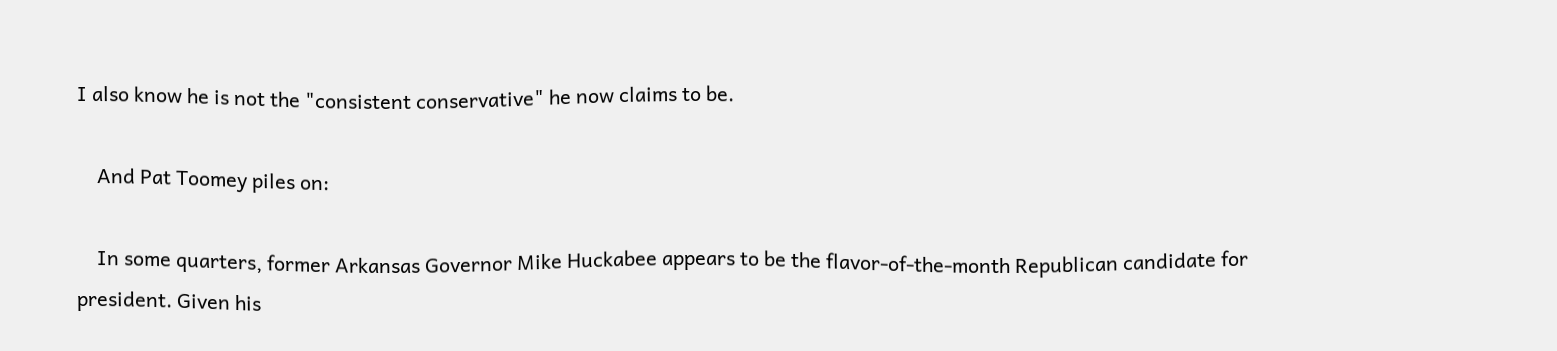I also know he is not the "consistent conservative" he now claims to be.

    And Pat Toomey piles on:

    In some quarters, former Arkansas Governor Mike Huckabee appears to be the flavor-of-the-month Republican candidate for president. Given his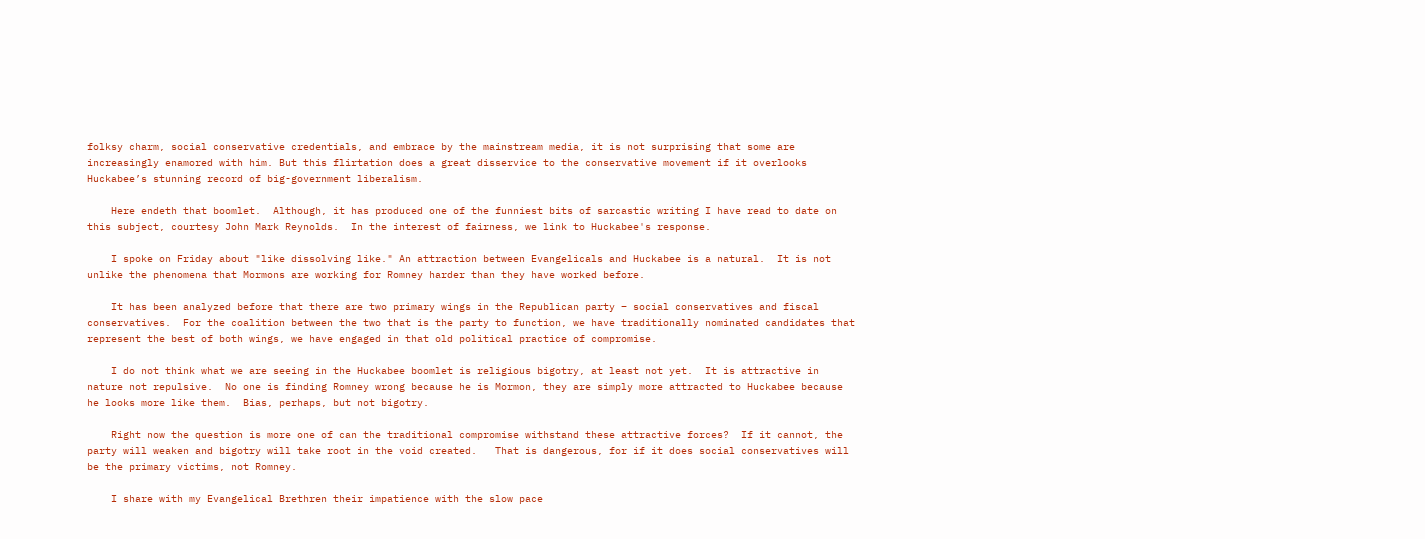folksy charm, social conservative credentials, and embrace by the mainstream media, it is not surprising that some are increasingly enamored with him. But this flirtation does a great disservice to the conservative movement if it overlooks Huckabee’s stunning record of big-government liberalism.

    Here endeth that boomlet.  Although, it has produced one of the funniest bits of sarcastic writing I have read to date on this subject, courtesy John Mark Reynolds.  In the interest of fairness, we link to Huckabee's response.

    I spoke on Friday about "like dissolving like." An attraction between Evangelicals and Huckabee is a natural.  It is not unlike the phenomena that Mormons are working for Romney harder than they have worked before.

    It has been analyzed before that there are two primary wings in the Republican party – social conservatives and fiscal conservatives.  For the coalition between the two that is the party to function, we have traditionally nominated candidates that represent the best of both wings, we have engaged in that old political practice of compromise.

    I do not think what we are seeing in the Huckabee boomlet is religious bigotry, at least not yet.  It is attractive in nature not repulsive.  No one is finding Romney wrong because he is Mormon, they are simply more attracted to Huckabee because he looks more like them.  Bias, perhaps, but not bigotry.

    Right now the question is more one of can the traditional compromise withstand these attractive forces?  If it cannot, the party will weaken and bigotry will take root in the void created.   That is dangerous, for if it does social conservatives will be the primary victims, not Romney.

    I share with my Evangelical Brethren their impatience with the slow pace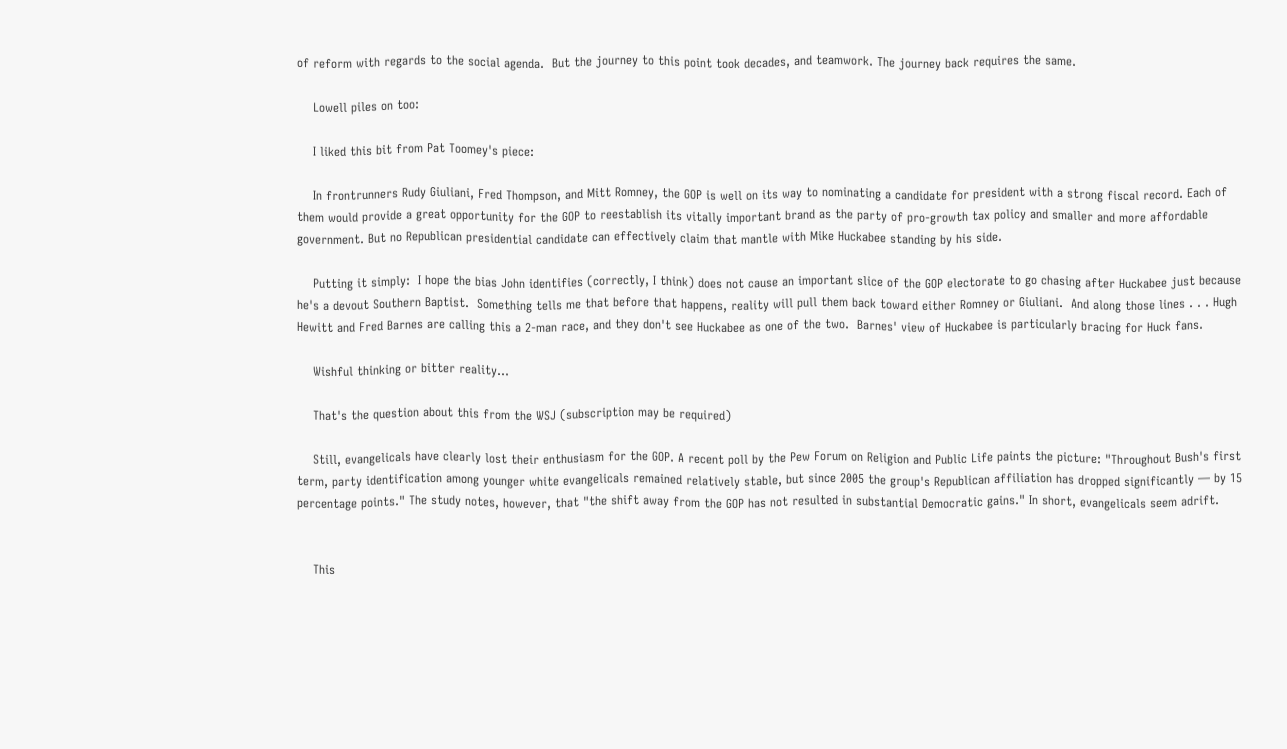of reform with regards to the social agenda.  But the journey to this point took decades, and teamwork. The journey back requires the same.

    Lowell piles on too:

    I liked this bit from Pat Toomey's piece:

    In frontrunners Rudy Giuliani, Fred Thompson, and Mitt Romney, the GOP is well on its way to nominating a candidate for president with a strong fiscal record. Each of them would provide a great opportunity for the GOP to reestablish its vitally important brand as the party of pro-growth tax policy and smaller and more affordable government. But no Republican presidential candidate can effectively claim that mantle with Mike Huckabee standing by his side.

    Putting it simply:  I hope the bias John identifies (correctly, I think) does not cause an important slice of the GOP electorate to go chasing after Huckabee just because he's a devout Southern Baptist.  Something tells me that before that happens, reality will pull them back toward either Romney or Giuliani.  And along those lines . . . Hugh Hewitt and Fred Barnes are calling this a 2-man race, and they don't see Huckabee as one of the two.  Barnes' view of Huckabee is particularly bracing for Huck fans.

    Wishful thinking or bitter reality…

    That's the question about this from the WSJ (subscription may be required)

    Still, evangelicals have clearly lost their enthusiasm for the GOP. A recent poll by the Pew Forum on Religion and Public Life paints the picture: "Throughout Bush's first term, party identification among younger white evangelicals remained relatively stable, but since 2005 the group's Republican affiliation has dropped significantly — by 15 percentage points." The study notes, however, that "the shift away from the GOP has not resulted in substantial Democratic gains." In short, evangelicals seem adrift.


    This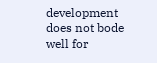development does not bode well for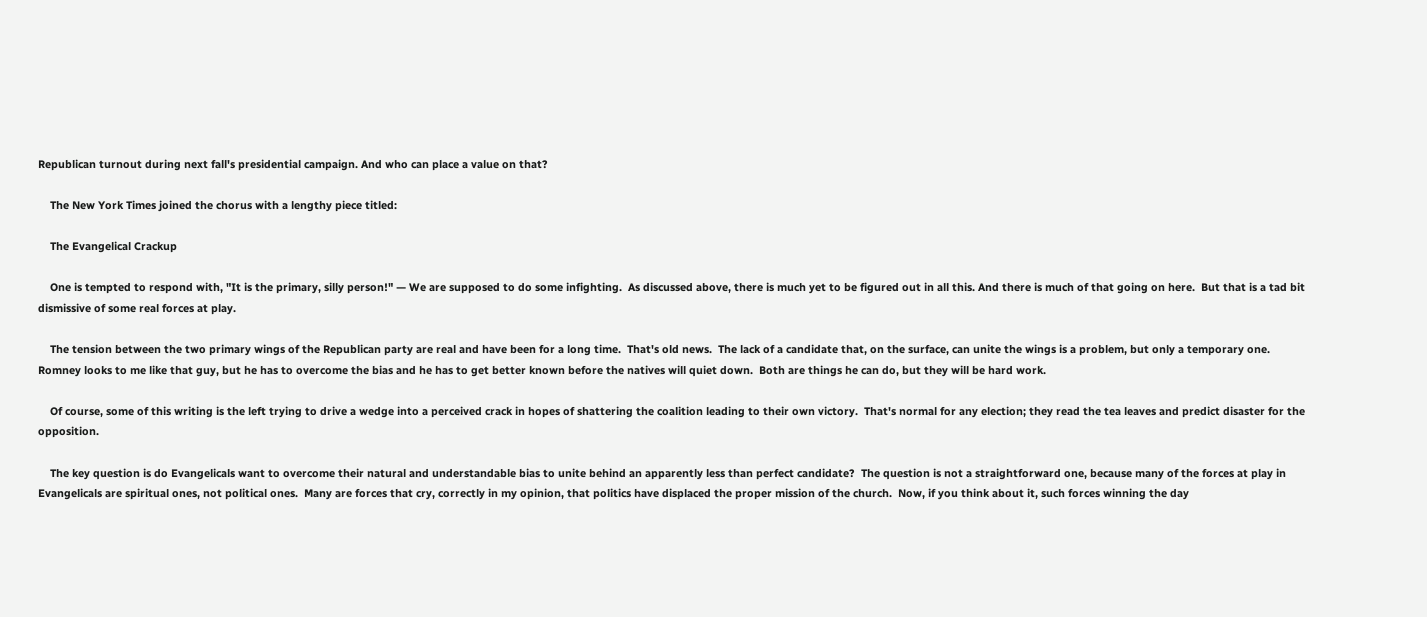Republican turnout during next fall's presidential campaign. And who can place a value on that?

    The New York Times joined the chorus with a lengthy piece titled:

    The Evangelical Crackup

    One is tempted to respond with, "It is the primary, silly person!" — We are supposed to do some infighting.  As discussed above, there is much yet to be figured out in all this. And there is much of that going on here.  But that is a tad bit dismissive of some real forces at play.

    The tension between the two primary wings of the Republican party are real and have been for a long time.  That's old news.  The lack of a candidate that, on the surface, can unite the wings is a problem, but only a temporary one.  Romney looks to me like that guy, but he has to overcome the bias and he has to get better known before the natives will quiet down.  Both are things he can do, but they will be hard work.

    Of course, some of this writing is the left trying to drive a wedge into a perceived crack in hopes of shattering the coalition leading to their own victory.  That's normal for any election; they read the tea leaves and predict disaster for the opposition.

    The key question is do Evangelicals want to overcome their natural and understandable bias to unite behind an apparently less than perfect candidate?  The question is not a straightforward one, because many of the forces at play in Evangelicals are spiritual ones, not political ones.  Many are forces that cry, correctly in my opinion, that politics have displaced the proper mission of the church.  Now, if you think about it, such forces winning the day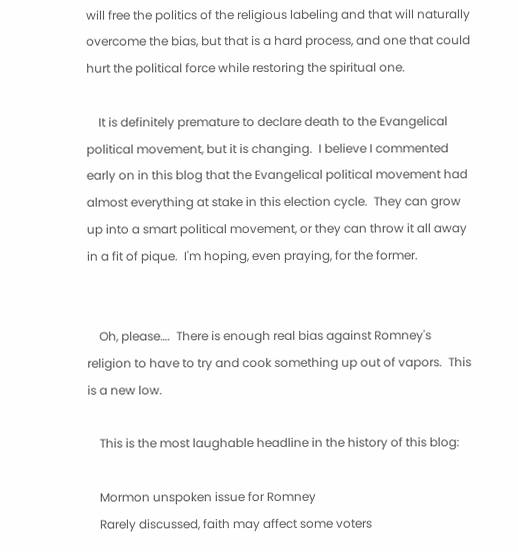will free the politics of the religious labeling and that will naturally overcome the bias, but that is a hard process, and one that could hurt the political force while restoring the spiritual one.

    It is definitely premature to declare death to the Evangelical political movement, but it is changing.  I believe I commented early on in this blog that the Evangelical political movement had almost everything at stake in this election cycle.  They can grow up into a smart political movement, or they can throw it all away in a fit of pique.  I'm hoping, even praying, for the former.


    Oh, please….  There is enough real bias against Romney's religion to have to try and cook something up out of vapors.  This is a new low.

    This is the most laughable headline in the history of this blog:

    Mormon unspoken issue for Romney
    Rarely discussed, faith may affect some voters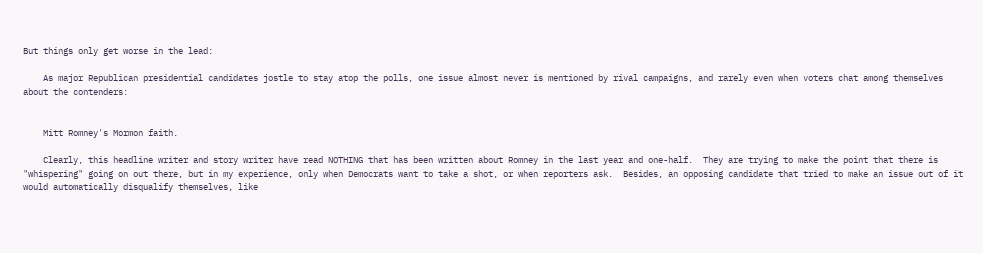But things only get worse in the lead:

    As major Republican presidential candidates jostle to stay atop the polls, one issue almost never is mentioned by rival campaigns, and rarely even when voters chat among themselves about the contenders:


    Mitt Romney's Mormon faith.

    Clearly, this headline writer and story writer have read NOTHING that has been written about Romney in the last year and one-half.  They are trying to make the point that there is "whispering" going on out there, but in my experience, only when Democrats want to take a shot, or when reporters ask.  Besides, an opposing candidate that tried to make an issue out of it would automatically disqualify themselves, like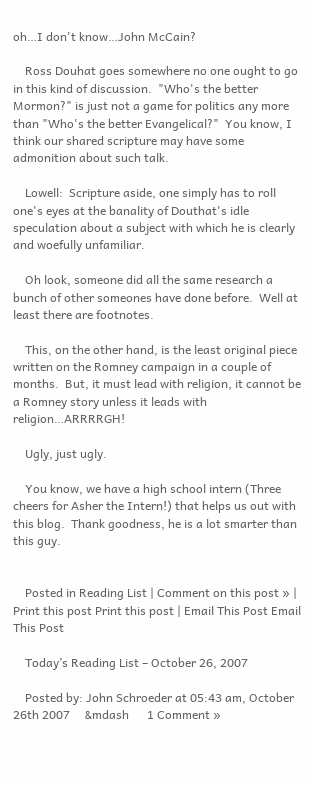oh…I don't know…John McCain?

    Ross Douhat goes somewhere no one ought to go in this kind of discussion.  "Who's the better Mormon?" is just not a game for politics any more than "Who's the better Evangelical?"  You know, I think our shared scripture may have some admonition about such talk.

    Lowell:  Scripture aside, one simply has to roll one's eyes at the banality of Douthat's idle speculation about a subject with which he is clearly and woefully unfamiliar.

    Oh look, someone did all the same research a bunch of other someones have done before.  Well at least there are footnotes.

    This, on the other hand, is the least original piece written on the Romney campaign in a couple of months.  But, it must lead with religion, it cannot be a Romney story unless it leads with religion…ARRRRGH!

    Ugly, just ugly.

    You know, we have a high school intern (Three cheers for Asher the Intern!) that helps us out with this blog.  Thank goodness, he is a lot smarter than this guy.


    Posted in Reading List | Comment on this post » | Print this post Print this post | Email This Post Email This Post

    Today’s Reading List – October 26, 2007

    Posted by: John Schroeder at 05:43 am, October 26th 2007     &mdash      1 Comment »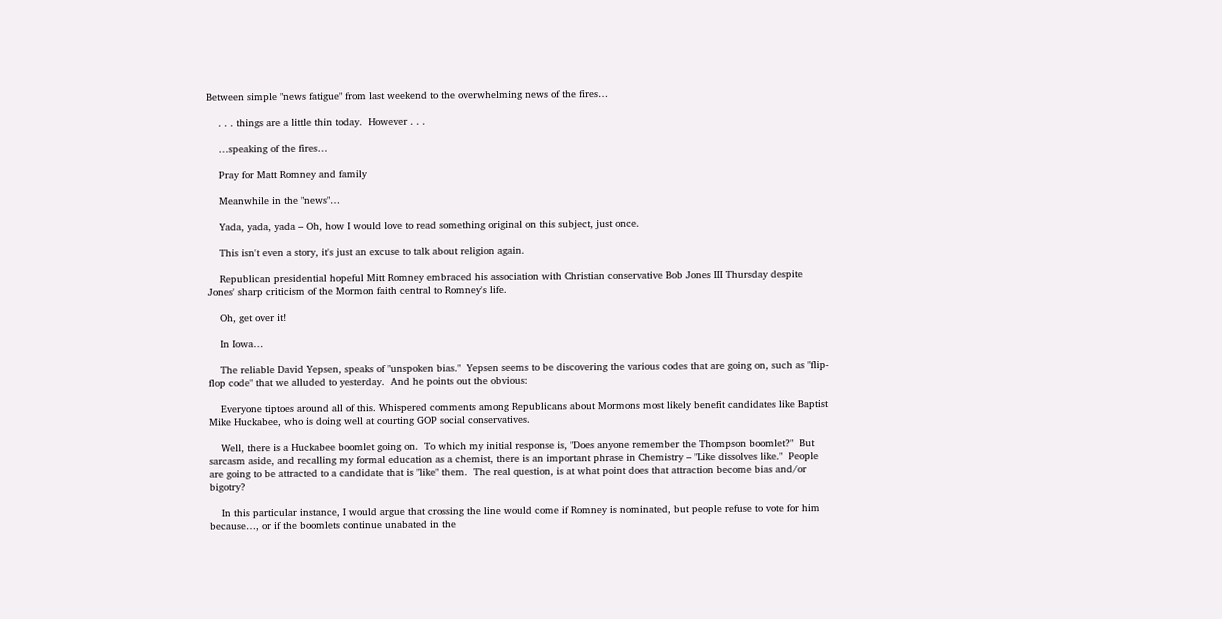Between simple "news fatigue" from last weekend to the overwhelming news of the fires…

    . . . things are a little thin today.  However . . .

    …speaking of the fires…

    Pray for Matt Romney and family

    Meanwhile in the "news"…

    Yada, yada, yada – Oh, how I would love to read something original on this subject, just once.

    This isn't even a story, it's just an excuse to talk about religion again.

    Republican presidential hopeful Mitt Romney embraced his association with Christian conservative Bob Jones III Thursday despite Jones' sharp criticism of the Mormon faith central to Romney's life.

    Oh, get over it!

    In Iowa…

    The reliable David Yepsen, speaks of "unspoken bias."  Yepsen seems to be discovering the various codes that are going on, such as "flip-flop code" that we alluded to yesterday.  And he points out the obvious:

    Everyone tiptoes around all of this. Whispered comments among Republicans about Mormons most likely benefit candidates like Baptist Mike Huckabee, who is doing well at courting GOP social conservatives.

    Well, there is a Huckabee boomlet going on.  To which my initial response is, "Does anyone remember the Thompson boomlet?"  But sarcasm aside, and recalling my formal education as a chemist, there is an important phrase in Chemistry – "Like dissolves like."  People are going to be attracted to a candidate that is "like" them.  The real question, is at what point does that attraction become bias and/or bigotry?

    In this particular instance, I would argue that crossing the line would come if Romney is nominated, but people refuse to vote for him because…, or if the boomlets continue unabated in the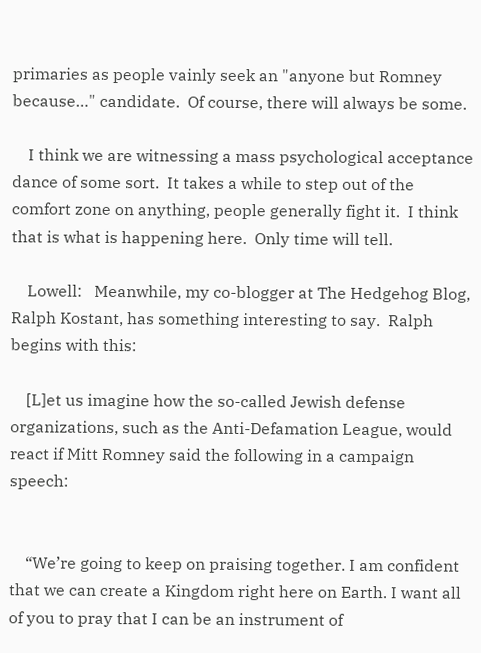primaries as people vainly seek an "anyone but Romney because…" candidate.  Of course, there will always be some.

    I think we are witnessing a mass psychological acceptance dance of some sort.  It takes a while to step out of the comfort zone on anything, people generally fight it.  I think that is what is happening here.  Only time will tell.

    Lowell:   Meanwhile, my co-blogger at The Hedgehog Blog, Ralph Kostant, has something interesting to say.  Ralph begins with this:

    [L]et us imagine how the so-called Jewish defense organizations, such as the Anti-Defamation League, would react if Mitt Romney said the following in a campaign speech:


    “We’re going to keep on praising together. I am confident that we can create a Kingdom right here on Earth. I want all of you to pray that I can be an instrument of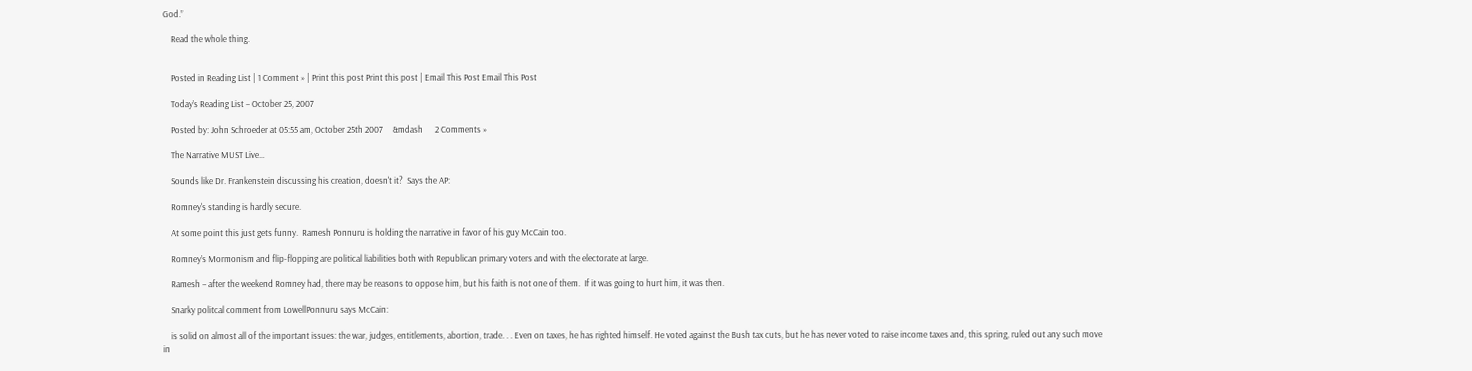God.”

    Read the whole thing.


    Posted in Reading List | 1 Comment » | Print this post Print this post | Email This Post Email This Post

    Today’s Reading List – October 25, 2007

    Posted by: John Schroeder at 05:55 am, October 25th 2007     &mdash      2 Comments »

    The Narrative MUST Live…

    Sounds like Dr. Frankenstein discussing his creation, doesn't it?  Says the AP:

    Romney's standing is hardly secure.

    At some point this just gets funny.  Ramesh Ponnuru is holding the narrative in favor of his guy McCain too.

    Romney’s Mormonism and flip-flopping are political liabilities both with Republican primary voters and with the electorate at large.

    Ramesh – after the weekend Romney had, there may be reasons to oppose him, but his faith is not one of them.  If it was going to hurt him, it was then.

    Snarky politcal comment from LowellPonnuru says McCain:

    is solid on almost all of the important issues: the war, judges, entitlements, abortion, trade. . . Even on taxes, he has righted himself. He voted against the Bush tax cuts, but he has never voted to raise income taxes and, this spring, ruled out any such move in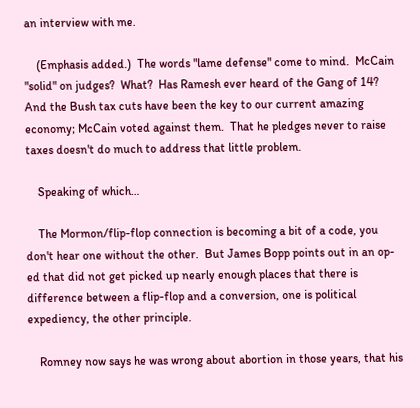an interview with me.

    (Emphasis added.)  The words "lame defense" come to mind.  McCain "solid" on judges?  What?  Has Ramesh ever heard of the Gang of 14?  And the Bush tax cuts have been the key to our current amazing economy; McCain voted against them.  That he pledges never to raise taxes doesn't do much to address that little problem.

    Speaking of which…

    The Mormon/flip-flop connection is becoming a bit of a code, you don't hear one without the other.  But James Bopp points out in an op-ed that did not get picked up nearly enough places that there is  difference between a flip-flop and a conversion, one is political expediency, the other principle.

    Romney now says he was wrong about abortion in those years, that his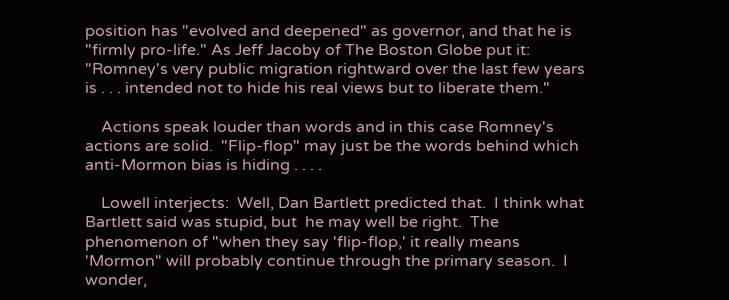position has "evolved and deepened" as governor, and that he is "firmly pro-life." As Jeff Jacoby of The Boston Globe put it: "Romney's very public migration rightward over the last few years is . . . intended not to hide his real views but to liberate them."

    Actions speak louder than words and in this case Romney's actions are solid.  "Flip-flop" may just be the words behind which anti-Mormon bias is hiding . . . .

    Lowell interjects:  Well, Dan Bartlett predicted that.  I think what Bartlett said was stupid, but  he may well be right.  The phenomenon of "when they say 'flip-flop,' it really means 'Mormon" will probably continue through the primary season.  I wonder,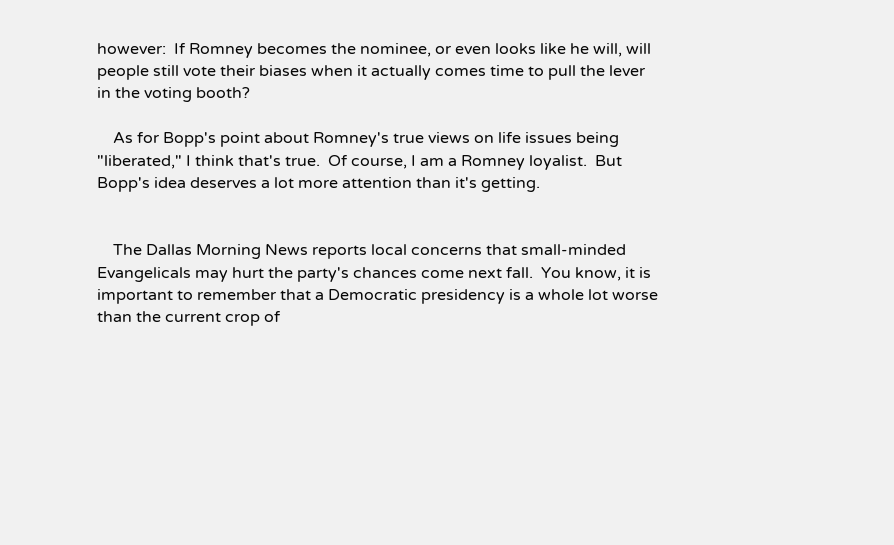however:  If Romney becomes the nominee, or even looks like he will, will people still vote their biases when it actually comes time to pull the lever in the voting booth?

    As for Bopp's point about Romney's true views on life issues being "liberated," I think that's true.  Of course, I am a Romney loyalist.  But Bopp's idea deserves a lot more attention than it's getting.


    The Dallas Morning News reports local concerns that small-minded Evangelicals may hurt the party's chances come next fall.  You know, it is important to remember that a Democratic presidency is a whole lot worse than the current crop of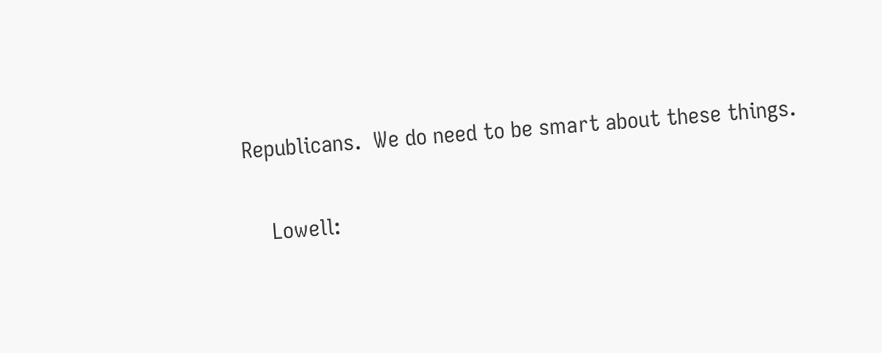Republicans.  We do need to be smart about these things.

    Lowell: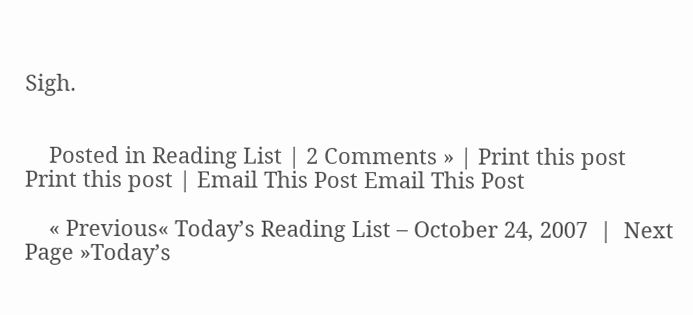Sigh.


    Posted in Reading List | 2 Comments » | Print this post Print this post | Email This Post Email This Post

    « Previous« Today’s Reading List – October 24, 2007  |  Next Page »Today’s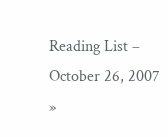Reading List – October 26, 2007 »